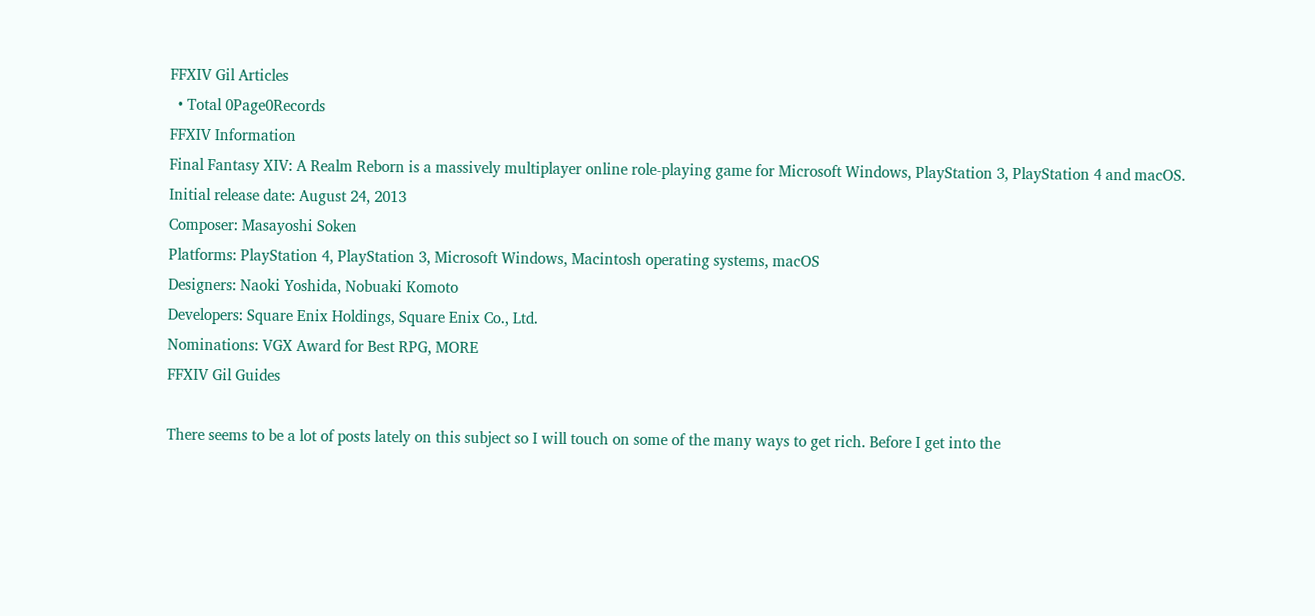FFXIV Gil Articles
  • Total 0Page0Records
FFXIV Information
Final Fantasy XIV: A Realm Reborn is a massively multiplayer online role-playing game for Microsoft Windows, PlayStation 3, PlayStation 4 and macOS.
Initial release date: August 24, 2013
Composer: Masayoshi Soken
Platforms: PlayStation 4, PlayStation 3, Microsoft Windows, Macintosh operating systems, macOS
Designers: Naoki Yoshida, Nobuaki Komoto
Developers: Square Enix Holdings, Square Enix Co., Ltd.
Nominations: VGX Award for Best RPG, MORE
FFXIV Gil Guides

There seems to be a lot of posts lately on this subject so I will touch on some of the many ways to get rich. Before I get into the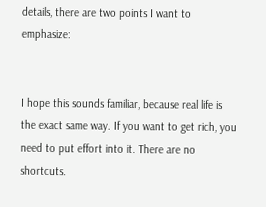details, there are two points I want to emphasize:


I hope this sounds familiar, because real life is the exact same way. If you want to get rich, you need to put effort into it. There are no shortcuts.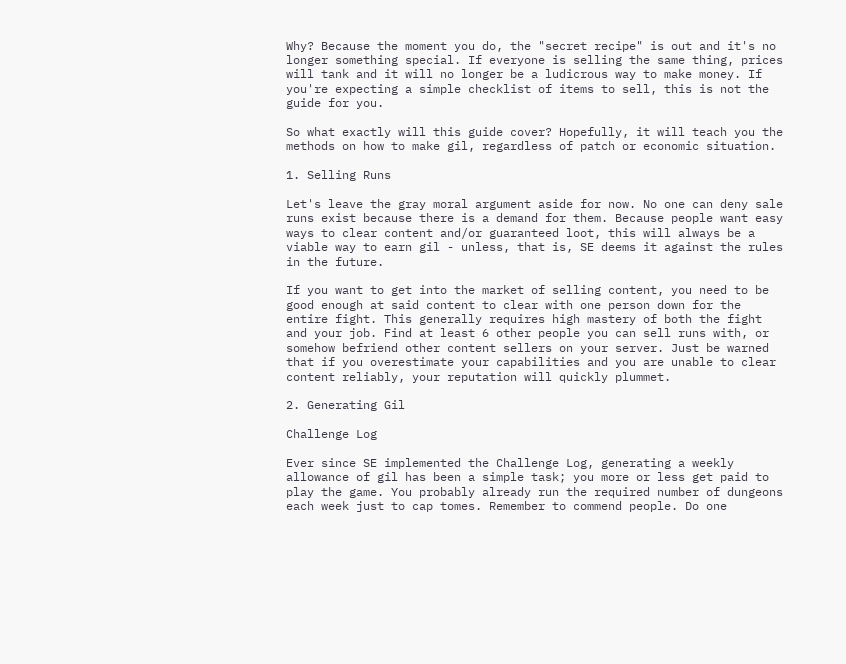Why? Because the moment you do, the "secret recipe" is out and it's no longer something special. If everyone is selling the same thing, prices will tank and it will no longer be a ludicrous way to make money. If you're expecting a simple checklist of items to sell, this is not the guide for you.

So what exactly will this guide cover? Hopefully, it will teach you the methods on how to make gil, regardless of patch or economic situation.

1. Selling Runs

Let's leave the gray moral argument aside for now. No one can deny sale runs exist because there is a demand for them. Because people want easy ways to clear content and/or guaranteed loot, this will always be a viable way to earn gil - unless, that is, SE deems it against the rules in the future.

If you want to get into the market of selling content, you need to be good enough at said content to clear with one person down for the entire fight. This generally requires high mastery of both the fight and your job. Find at least 6 other people you can sell runs with, or somehow befriend other content sellers on your server. Just be warned that if you overestimate your capabilities and you are unable to clear content reliably, your reputation will quickly plummet.

2. Generating Gil

Challenge Log

Ever since SE implemented the Challenge Log, generating a weekly allowance of gil has been a simple task; you more or less get paid to play the game. You probably already run the required number of dungeons each week just to cap tomes. Remember to commend people. Do one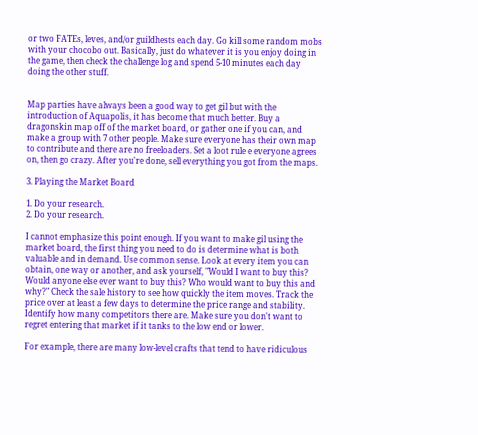or two FATEs, leves, and/or guildhests each day. Go kill some random mobs with your chocobo out. Basically, just do whatever it is you enjoy doing in the game, then check the challenge log and spend 5-10 minutes each day doing the other stuff.


Map parties have always been a good way to get gil but with the introduction of Aquapolis, it has become that much better. Buy a dragonskin map off of the market board, or gather one if you can, and make a group with 7 other people. Make sure everyone has their own map to contribute and there are no freeloaders. Set a loot rule e everyone agrees on, then go crazy. After you're done, sell everything you got from the maps.

3. Playing the Market Board

1. Do your research.
2. Do your research.

I cannot emphasize this point enough. If you want to make gil using the market board, the first thing you need to do is determine what is both valuable and in demand. Use common sense. Look at every item you can obtain, one way or another, and ask yourself, "Would I want to buy this? Would anyone else ever want to buy this? Who would want to buy this and why?" Check the sale history to see how quickly the item moves. Track the price over at least a few days to determine the price range and stability. Identify how many competitors there are. Make sure you don't want to regret entering that market if it tanks to the low end or lower.

For example, there are many low-level crafts that tend to have ridiculous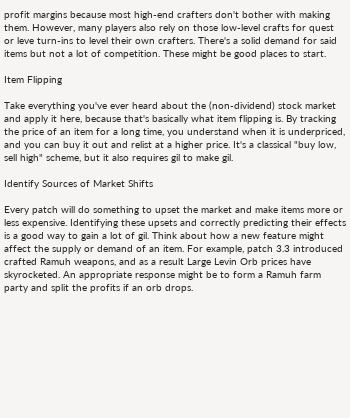profit margins because most high-end crafters don't bother with making them. However, many players also rely on those low-level crafts for quest or leve turn-ins to level their own crafters. There's a solid demand for said items but not a lot of competition. These might be good places to start.

Item Flipping

Take everything you've ever heard about the (non-dividend) stock market and apply it here, because that's basically what item flipping is. By tracking the price of an item for a long time, you understand when it is underpriced, and you can buy it out and relist at a higher price. It's a classical "buy low, sell high" scheme, but it also requires gil to make gil.

Identify Sources of Market Shifts

Every patch will do something to upset the market and make items more or less expensive. Identifying these upsets and correctly predicting their effects is a good way to gain a lot of gil. Think about how a new feature might affect the supply or demand of an item. For example, patch 3.3 introduced crafted Ramuh weapons, and as a result Large Levin Orb prices have skyrocketed. An appropriate response might be to form a Ramuh farm party and split the profits if an orb drops.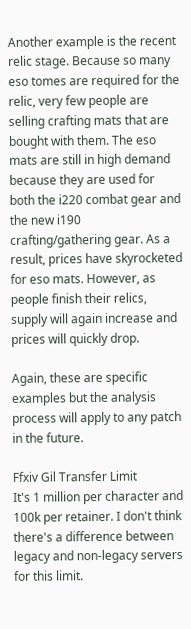Another example is the recent relic stage. Because so many eso tomes are required for the relic, very few people are selling crafting mats that are bought with them. The eso mats are still in high demand because they are used for both the i220 combat gear and the new i190 crafting/gathering gear. As a result, prices have skyrocketed for eso mats. However, as people finish their relics, supply will again increase and prices will quickly drop.

Again, these are specific examples but the analysis process will apply to any patch in the future.

Ffxiv Gil Transfer Limit
It's 1 million per character and 100k per retainer. I don't think there's a difference between legacy and non-legacy servers for this limit.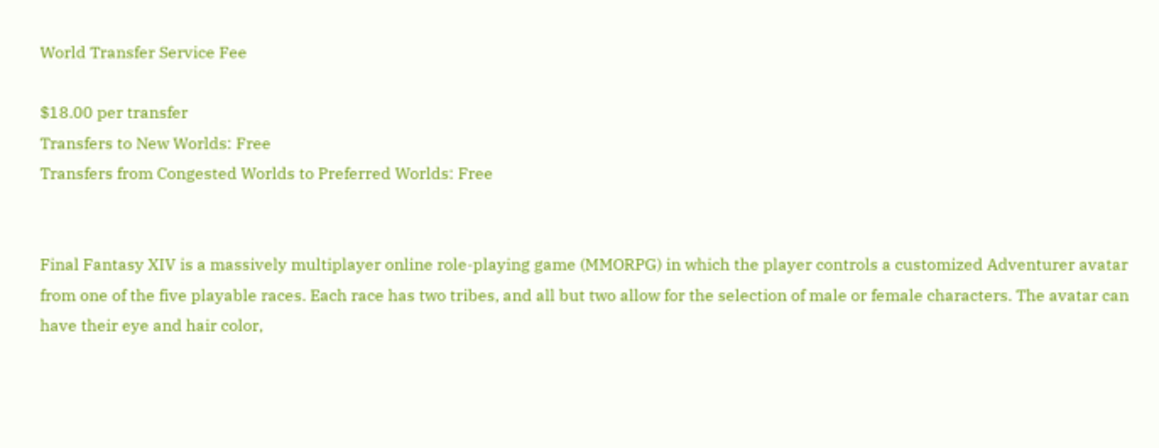World Transfer Service Fee

$18.00 per transfer
Transfers to New Worlds: Free
Transfers from Congested Worlds to Preferred Worlds: Free


Final Fantasy XIV is a massively multiplayer online role-playing game (MMORPG) in which the player controls a customized Adventurer avatar from one of the five playable races. Each race has two tribes, and all but two allow for the selection of male or female characters. The avatar can have their eye and hair color,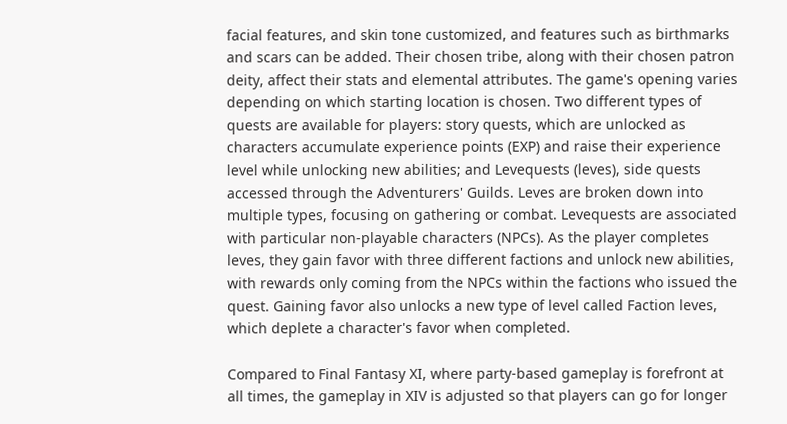facial features, and skin tone customized, and features such as birthmarks and scars can be added. Their chosen tribe, along with their chosen patron deity, affect their stats and elemental attributes. The game's opening varies depending on which starting location is chosen. Two different types of quests are available for players: story quests, which are unlocked as characters accumulate experience points (EXP) and raise their experience level while unlocking new abilities; and Levequests (leves), side quests accessed through the Adventurers' Guilds. Leves are broken down into multiple types, focusing on gathering or combat. Levequests are associated with particular non-playable characters (NPCs). As the player completes leves, they gain favor with three different factions and unlock new abilities, with rewards only coming from the NPCs within the factions who issued the quest. Gaining favor also unlocks a new type of level called Faction leves, which deplete a character's favor when completed.

Compared to Final Fantasy XI, where party-based gameplay is forefront at all times, the gameplay in XIV is adjusted so that players can go for longer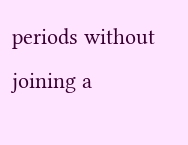periods without joining a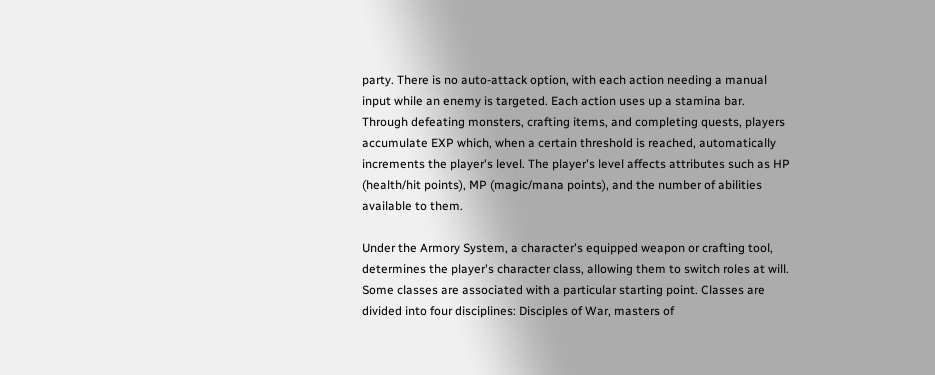party. There is no auto-attack option, with each action needing a manual input while an enemy is targeted. Each action uses up a stamina bar. Through defeating monsters, crafting items, and completing quests, players accumulate EXP which, when a certain threshold is reached, automatically increments the player's level. The player's level affects attributes such as HP (health/hit points), MP (magic/mana points), and the number of abilities available to them.

Under the Armory System, a character's equipped weapon or crafting tool, determines the player's character class, allowing them to switch roles at will. Some classes are associated with a particular starting point. Classes are divided into four disciplines: Disciples of War, masters of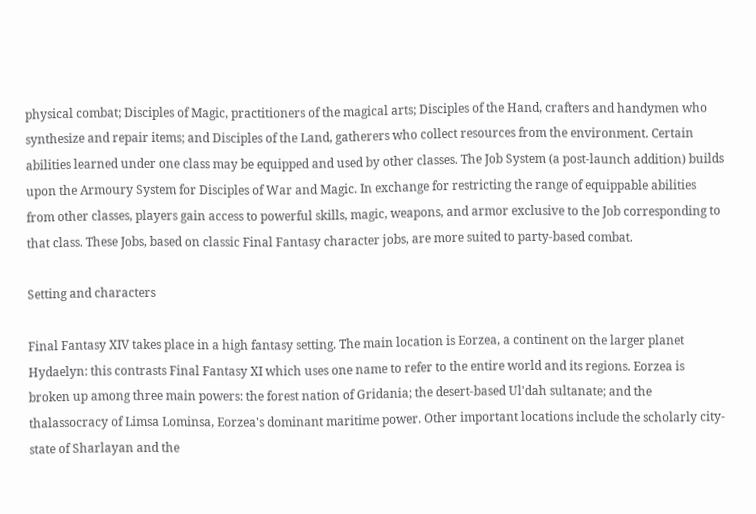physical combat; Disciples of Magic, practitioners of the magical arts; Disciples of the Hand, crafters and handymen who synthesize and repair items; and Disciples of the Land, gatherers who collect resources from the environment. Certain abilities learned under one class may be equipped and used by other classes. The Job System (a post-launch addition) builds upon the Armoury System for Disciples of War and Magic. In exchange for restricting the range of equippable abilities from other classes, players gain access to powerful skills, magic, weapons, and armor exclusive to the Job corresponding to that class. These Jobs, based on classic Final Fantasy character jobs, are more suited to party-based combat.

Setting and characters

Final Fantasy XIV takes place in a high fantasy setting. The main location is Eorzea, a continent on the larger planet Hydaelyn: this contrasts Final Fantasy XI which uses one name to refer to the entire world and its regions. Eorzea is broken up among three main powers: the forest nation of Gridania; the desert-based Ul'dah sultanate; and the thalassocracy of Limsa Lominsa, Eorzea's dominant maritime power. Other important locations include the scholarly city-state of Sharlayan and the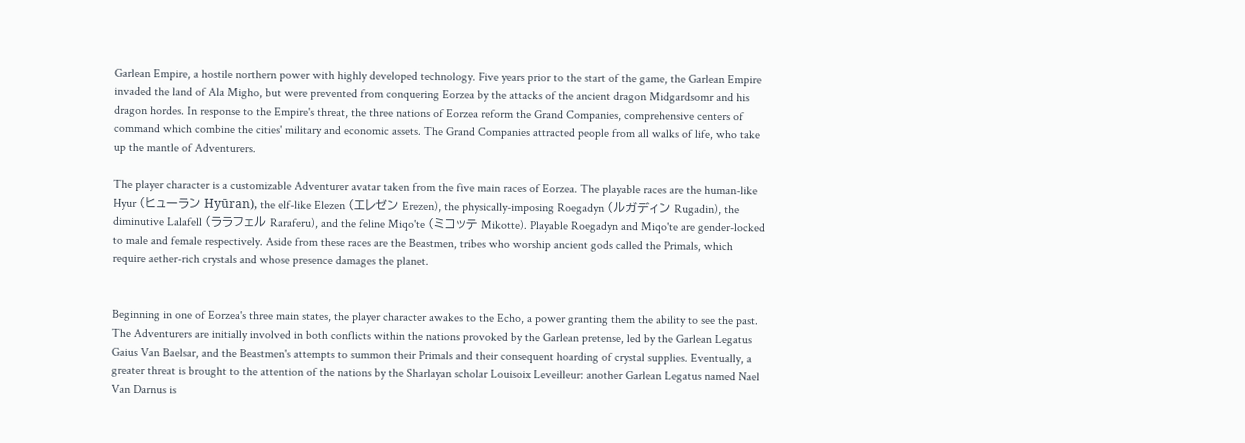Garlean Empire, a hostile northern power with highly developed technology. Five years prior to the start of the game, the Garlean Empire invaded the land of Ala Migho, but were prevented from conquering Eorzea by the attacks of the ancient dragon Midgardsomr and his dragon hordes. In response to the Empire's threat, the three nations of Eorzea reform the Grand Companies, comprehensive centers of command which combine the cities' military and economic assets. The Grand Companies attracted people from all walks of life, who take up the mantle of Adventurers.

The player character is a customizable Adventurer avatar taken from the five main races of Eorzea. The playable races are the human-like Hyur (ヒューラン Hyūran), the elf-like Elezen (エレゼン Erezen), the physically-imposing Roegadyn (ルガディン Rugadin), the diminutive Lalafell (ララフェル Raraferu), and the feline Miqo'te (ミコッテ Mikotte). Playable Roegadyn and Miqo'te are gender-locked to male and female respectively. Aside from these races are the Beastmen, tribes who worship ancient gods called the Primals, which require aether-rich crystals and whose presence damages the planet.


Beginning in one of Eorzea's three main states, the player character awakes to the Echo, a power granting them the ability to see the past. The Adventurers are initially involved in both conflicts within the nations provoked by the Garlean pretense, led by the Garlean Legatus Gaius Van Baelsar, and the Beastmen's attempts to summon their Primals and their consequent hoarding of crystal supplies. Eventually, a greater threat is brought to the attention of the nations by the Sharlayan scholar Louisoix Leveilleur: another Garlean Legatus named Nael Van Darnus is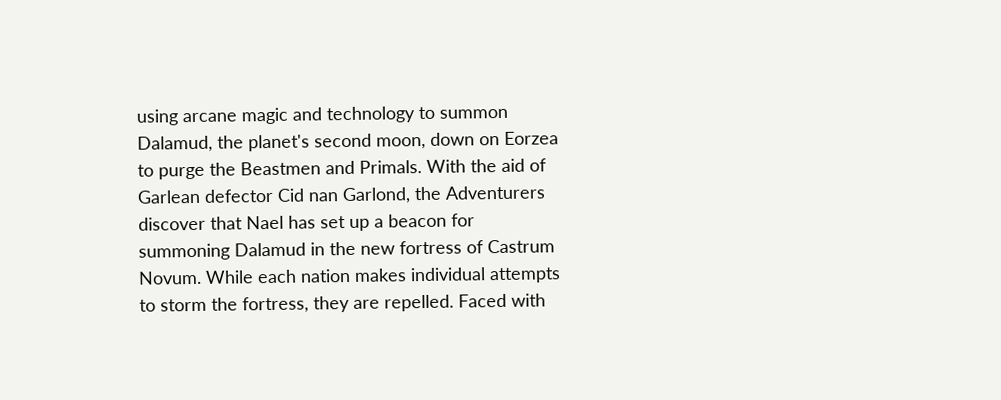using arcane magic and technology to summon Dalamud, the planet's second moon, down on Eorzea to purge the Beastmen and Primals. With the aid of Garlean defector Cid nan Garlond, the Adventurers discover that Nael has set up a beacon for summoning Dalamud in the new fortress of Castrum Novum. While each nation makes individual attempts to storm the fortress, they are repelled. Faced with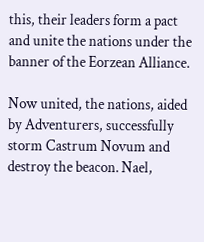this, their leaders form a pact and unite the nations under the banner of the Eorzean Alliance.

Now united, the nations, aided by Adventurers, successfully storm Castrum Novum and destroy the beacon. Nael,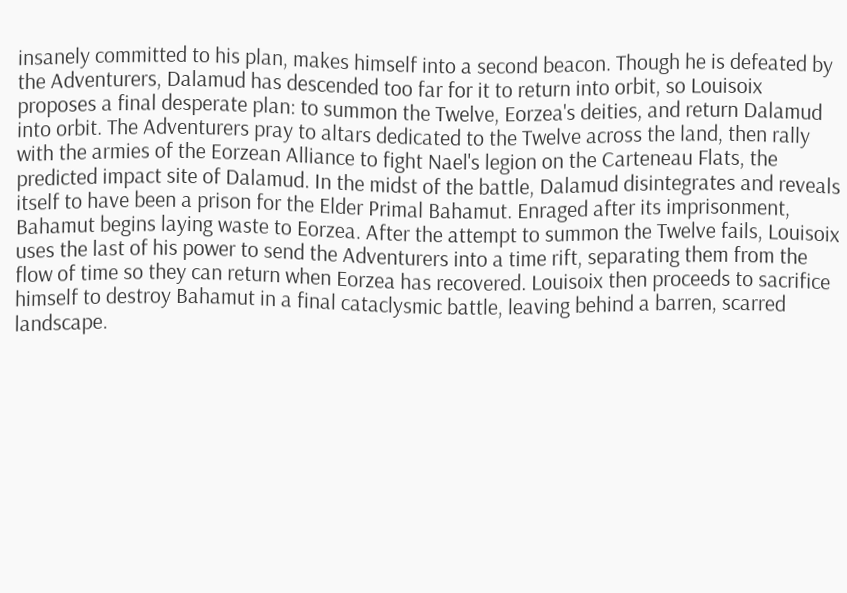insanely committed to his plan, makes himself into a second beacon. Though he is defeated by the Adventurers, Dalamud has descended too far for it to return into orbit, so Louisoix proposes a final desperate plan: to summon the Twelve, Eorzea's deities, and return Dalamud into orbit. The Adventurers pray to altars dedicated to the Twelve across the land, then rally with the armies of the Eorzean Alliance to fight Nael's legion on the Carteneau Flats, the predicted impact site of Dalamud. In the midst of the battle, Dalamud disintegrates and reveals itself to have been a prison for the Elder Primal Bahamut. Enraged after its imprisonment, Bahamut begins laying waste to Eorzea. After the attempt to summon the Twelve fails, Louisoix uses the last of his power to send the Adventurers into a time rift, separating them from the flow of time so they can return when Eorzea has recovered. Louisoix then proceeds to sacrifice himself to destroy Bahamut in a final cataclysmic battle, leaving behind a barren, scarred landscape.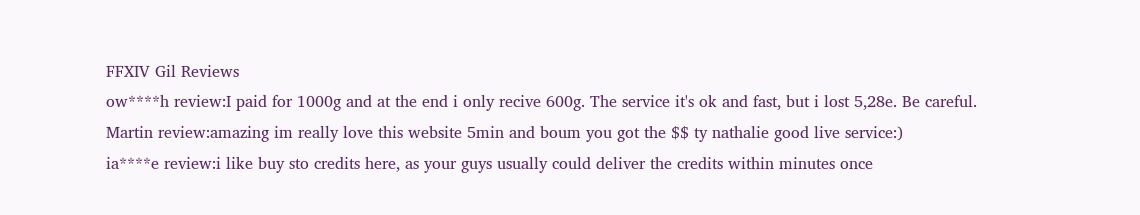FFXIV Gil Reviews
ow****h review:I paid for 1000g and at the end i only recive 600g. The service it's ok and fast, but i lost 5,28e. Be careful.
Martin review:amazing im really love this website 5min and boum you got the $$ ty nathalie good live service:)
ia****e review:i like buy sto credits here, as your guys usually could deliver the credits within minutes once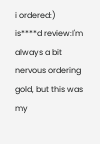i ordered:)
is****d review:I'm always a bit nervous ordering gold, but this was my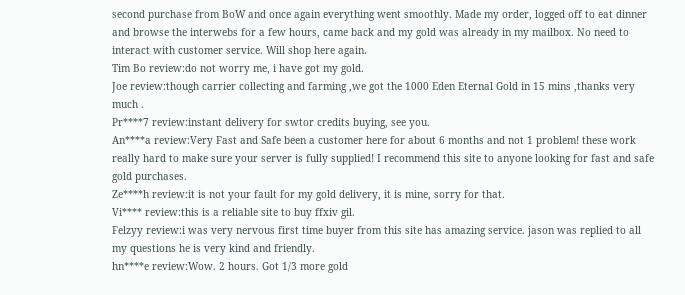second purchase from BoW and once again everything went smoothly. Made my order, logged off to eat dinner and browse the interwebs for a few hours, came back and my gold was already in my mailbox. No need to interact with customer service. Will shop here again.
Tim Bo review:do not worry me, i have got my gold.
Joe review:though carrier collecting and farming ,we got the 1000 Eden Eternal Gold in 15 mins ,thanks very much .
Pr****7 review:instant delivery for swtor credits buying, see you.
An****a review:Very Fast and Safe been a customer here for about 6 months and not 1 problem! these work really hard to make sure your server is fully supplied! I recommend this site to anyone looking for fast and safe gold purchases.
Ze****h review:it is not your fault for my gold delivery, it is mine, sorry for that.
Vi**** review:this is a reliable site to buy ffxiv gil.
Felzyy review:i was very nervous first time buyer from this site has amazing service. jason was replied to all my questions he is very kind and friendly.
hn****e review:Wow. 2 hours. Got 1/3 more gold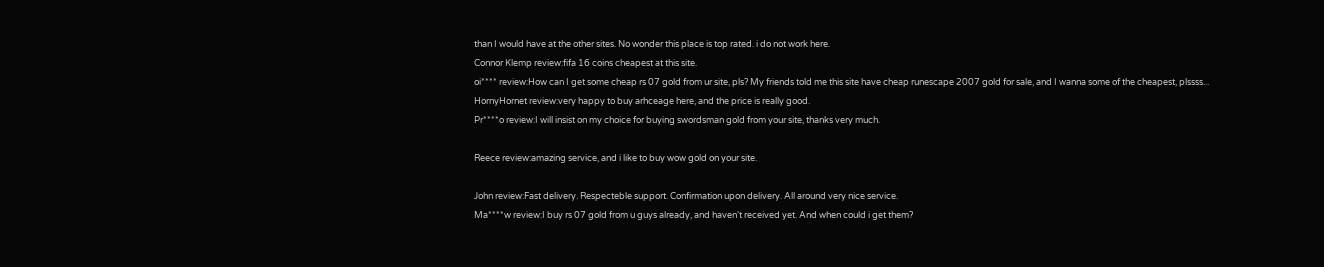than I would have at the other sites. No wonder this place is top rated. i do not work here.
Connor Klemp review:fifa 16 coins cheapest at this site.
oi**** review:How can I get some cheap rs 07 gold from ur site, pls? My friends told me this site have cheap runescape 2007 gold for sale, and I wanna some of the cheapest, plssss...
HornyHornet review:very happy to buy arhceage here, and the price is really good.
Pr****o review:I will insist on my choice for buying swordsman gold from your site, thanks very much.

Reece review:amazing service, and i like to buy wow gold on your site.

John review:Fast delivery. Respecteble support. Confirmation upon delivery. All around very nice service.
Ma****w review:I buy rs 07 gold from u guys already, and haven't received yet. And when could i get them?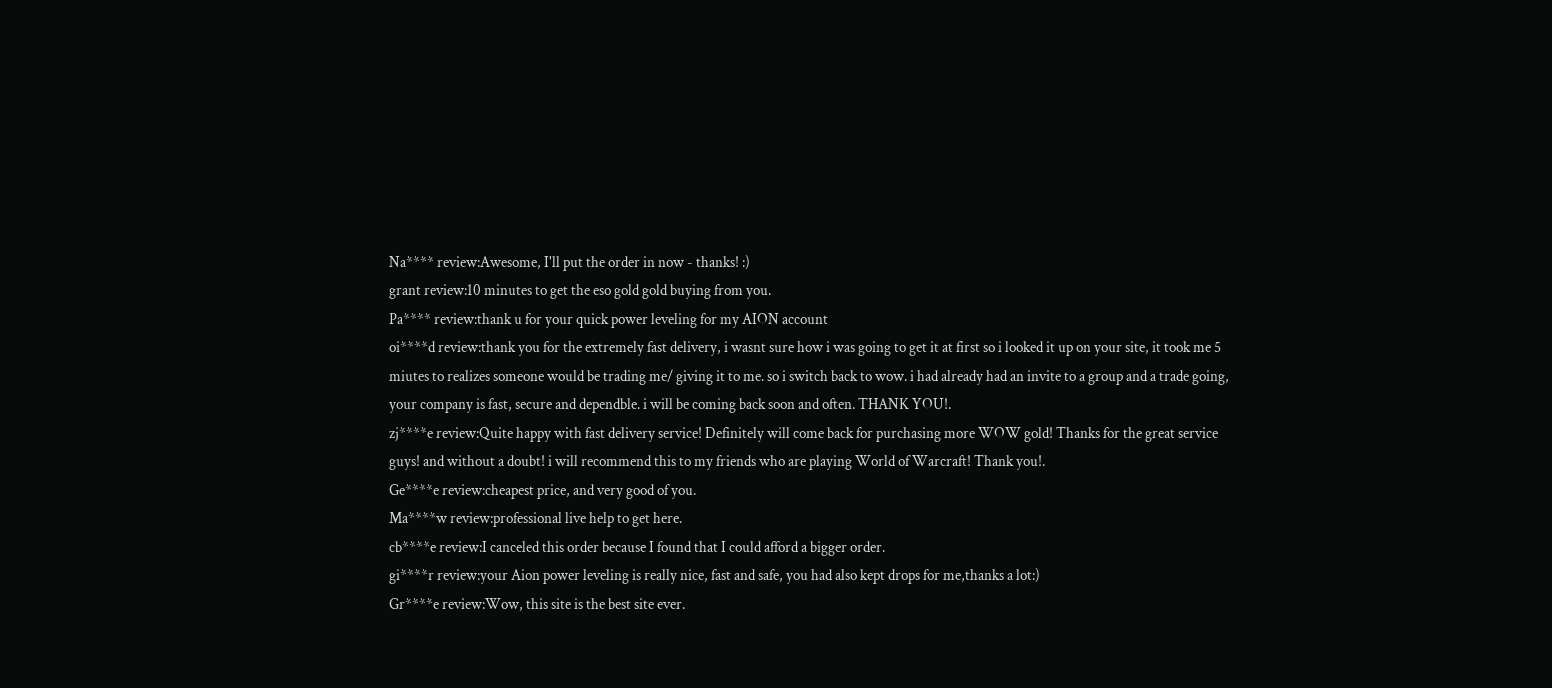Na**** review:Awesome, I'll put the order in now - thanks! :)
grant review:10 minutes to get the eso gold gold buying from you.
Pa**** review:thank u for your quick power leveling for my AION account
oi****d review:thank you for the extremely fast delivery, i wasnt sure how i was going to get it at first so i looked it up on your site, it took me 5 miutes to realizes someone would be trading me/ giving it to me. so i switch back to wow. i had already had an invite to a group and a trade going, your company is fast, secure and dependble. i will be coming back soon and often. THANK YOU!.
zj****e review:Quite happy with fast delivery service! Definitely will come back for purchasing more WOW gold! Thanks for the great service guys! and without a doubt! i will recommend this to my friends who are playing World of Warcraft! Thank you!.
Ge****e review:cheapest price, and very good of you.
Ma****w review:professional live help to get here.
cb****e review:I canceled this order because I found that I could afford a bigger order.
gi****r review:your Aion power leveling is really nice, fast and safe, you had also kept drops for me,thanks a lot:)
Gr****e review:Wow, this site is the best site ever.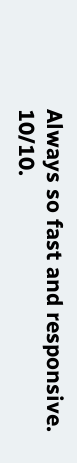Always so fast and responsive. 10/10.